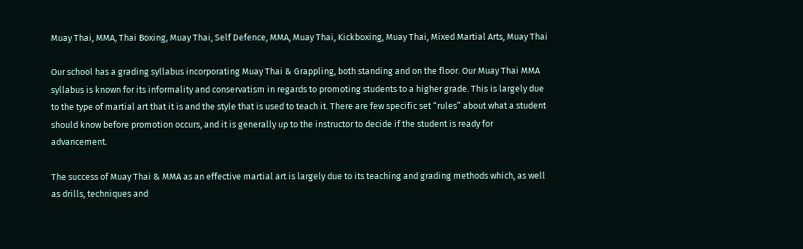Muay Thai, MMA, Thai Boxing, Muay Thai, Self Defence, MMA, Muay Thai, Kickboxing, Muay Thai, Mixed Martial Arts, Muay Thai

Our school has a grading syllabus incorporating Muay Thai & Grappling, both standing and on the floor. Our Muay Thai MMA syllabus is known for its informality and conservatism in regards to promoting students to a higher grade. This is largely due to the type of martial art that it is and the style that is used to teach it. There are few specific set “rules” about what a student should know before promotion occurs, and it is generally up to the instructor to decide if the student is ready for advancement.

The success of Muay Thai & MMA as an effective martial art is largely due to its teaching and grading methods which, as well as drills, techniques and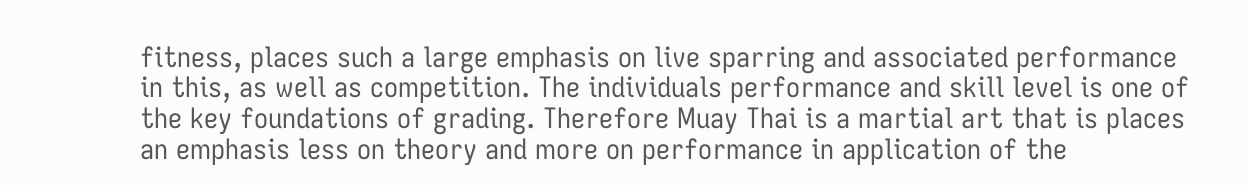fitness, places such a large emphasis on live sparring and associated performance in this, as well as competition. The individuals performance and skill level is one of the key foundations of grading. Therefore Muay Thai is a martial art that is places an emphasis less on theory and more on performance in application of the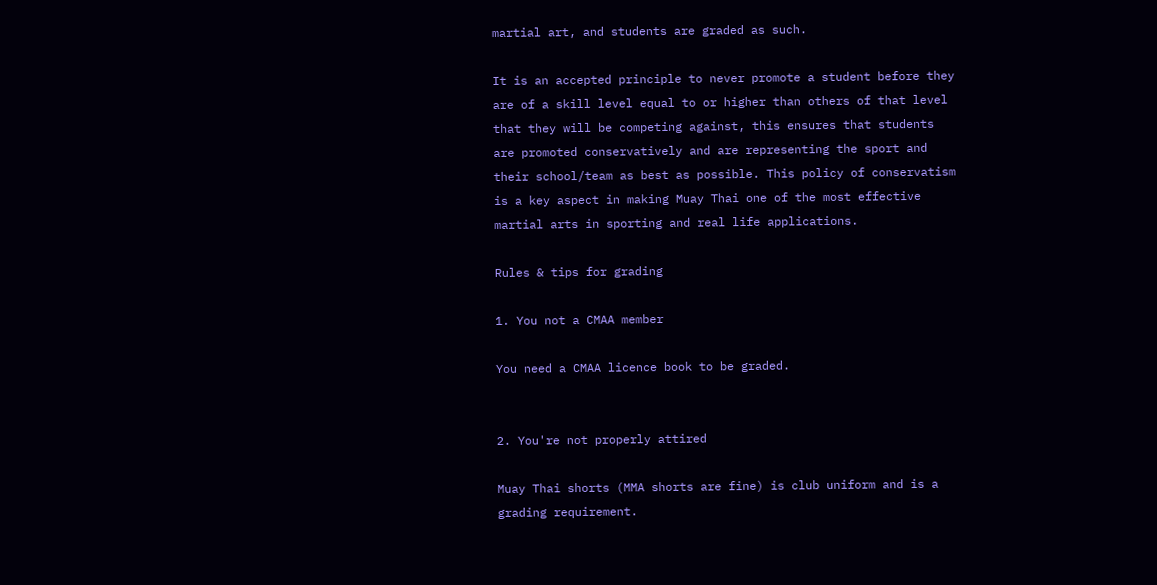martial art, and students are graded as such.

It is an accepted principle to never promote a student before they are of a skill level equal to or higher than others of that level that they will be competing against, this ensures that students are promoted conservatively and are representing the sport and their school/team as best as possible. This policy of conservatism is a key aspect in making Muay Thai one of the most effective martial arts in sporting and real life applications.

Rules & tips for grading

1. You not a CMAA member

You need a CMAA licence book to be graded.


2. You're not properly attired

Muay Thai shorts (MMA shorts are fine) is club uniform and is a grading requirement.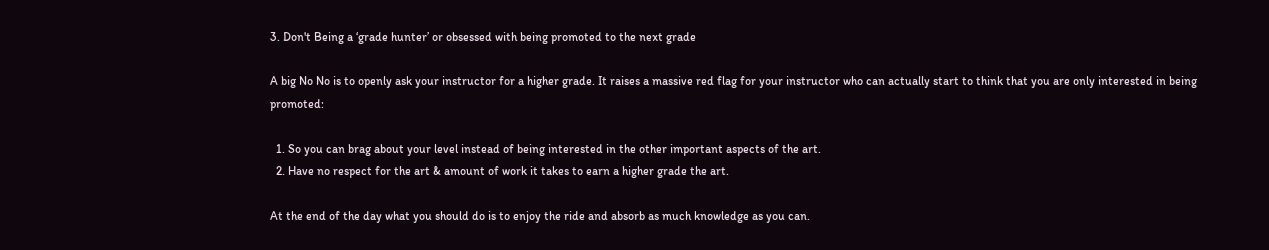3. Don't Being a ‘grade hunter’ or obsessed with being promoted to the next grade

A big No No is to openly ask your instructor for a higher grade. It raises a massive red flag for your instructor who can actually start to think that you are only interested in being promoted:

  1. So you can brag about your level instead of being interested in the other important aspects of the art.
  2. Have no respect for the art & amount of work it takes to earn a higher grade the art.

At the end of the day what you should do is to enjoy the ride and absorb as much knowledge as you can.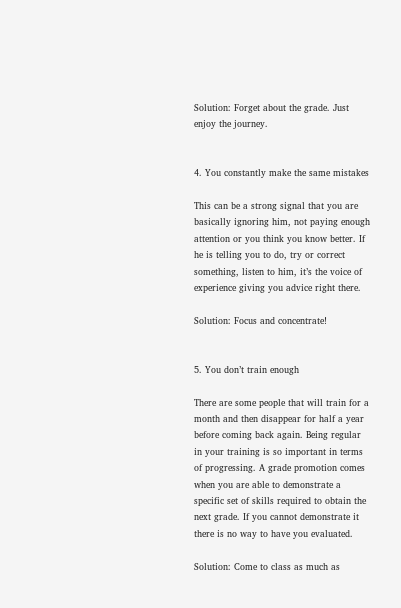Solution: Forget about the grade. Just enjoy the journey.


4. You constantly make the same mistakes

This can be a strong signal that you are basically ignoring him, not paying enough attention or you think you know better. If he is telling you to do, try or correct something, listen to him, it’s the voice of experience giving you advice right there.

Solution: Focus and concentrate!


5. You don’t train enough

There are some people that will train for a month and then disappear for half a year before coming back again. Being regular in your training is so important in terms of progressing. A grade promotion comes when you are able to demonstrate a specific set of skills required to obtain the next grade. If you cannot demonstrate it there is no way to have you evaluated.

Solution: Come to class as much as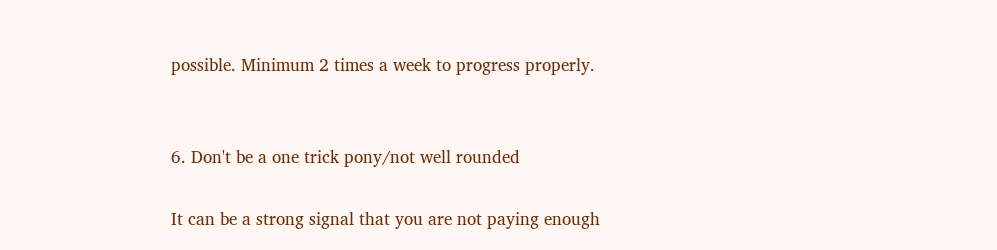possible. Minimum 2 times a week to progress properly.


6. Don't be a one trick pony/not well rounded

It can be a strong signal that you are not paying enough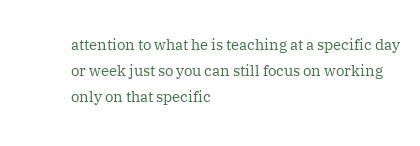attention to what he is teaching at a specific day or week just so you can still focus on working only on that specific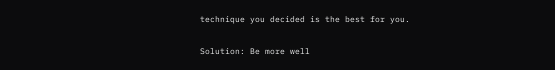technique you decided is the best for you.

Solution: Be more well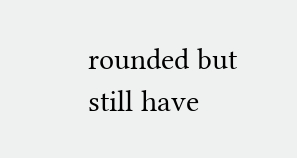rounded but still have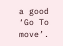a good ‘Go To move’.